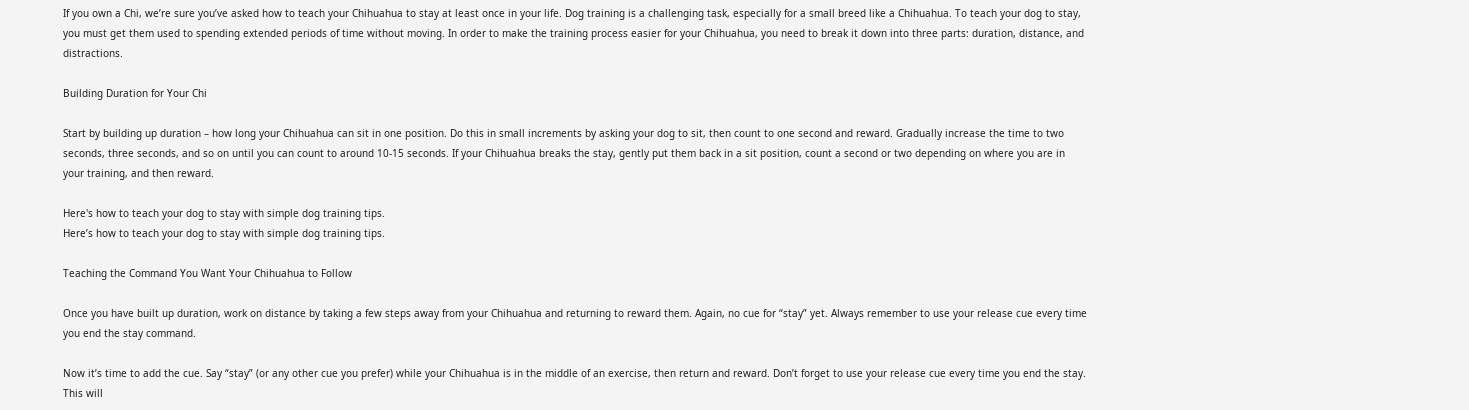If you own a Chi, we’re sure you’ve asked how to teach your Chihuahua to stay at least once in your life. Dog training is a challenging task, especially for a small breed like a Chihuahua. To teach your dog to stay, you must get them used to spending extended periods of time without moving. In order to make the training process easier for your Chihuahua, you need to break it down into three parts: duration, distance, and distractions.

Building Duration for Your Chi

Start by building up duration – how long your Chihuahua can sit in one position. Do this in small increments by asking your dog to sit, then count to one second and reward. Gradually increase the time to two seconds, three seconds, and so on until you can count to around 10-15 seconds. If your Chihuahua breaks the stay, gently put them back in a sit position, count a second or two depending on where you are in your training, and then reward.

Here's how to teach your dog to stay with simple dog training tips.
Here’s how to teach your dog to stay with simple dog training tips.

Teaching the Command You Want Your Chihuahua to Follow

Once you have built up duration, work on distance by taking a few steps away from your Chihuahua and returning to reward them. Again, no cue for “stay” yet. Always remember to use your release cue every time you end the stay command.

Now it’s time to add the cue. Say “stay” (or any other cue you prefer) while your Chihuahua is in the middle of an exercise, then return and reward. Don’t forget to use your release cue every time you end the stay. This will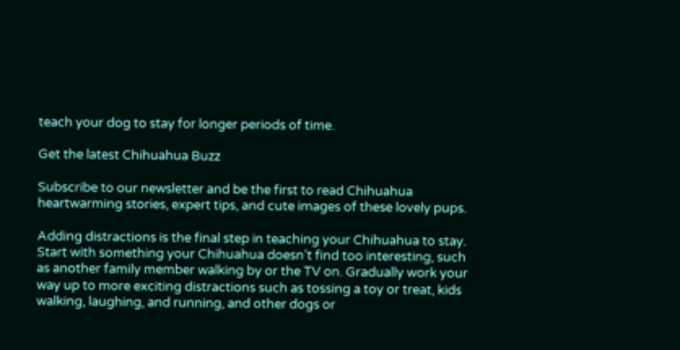teach your dog to stay for longer periods of time.

Get the latest Chihuahua Buzz

Subscribe to our newsletter and be the first to read Chihuahua heartwarming stories, expert tips, and cute images of these lovely pups.

Adding distractions is the final step in teaching your Chihuahua to stay. Start with something your Chihuahua doesn’t find too interesting, such as another family member walking by or the TV on. Gradually work your way up to more exciting distractions such as tossing a toy or treat, kids walking, laughing, and running, and other dogs or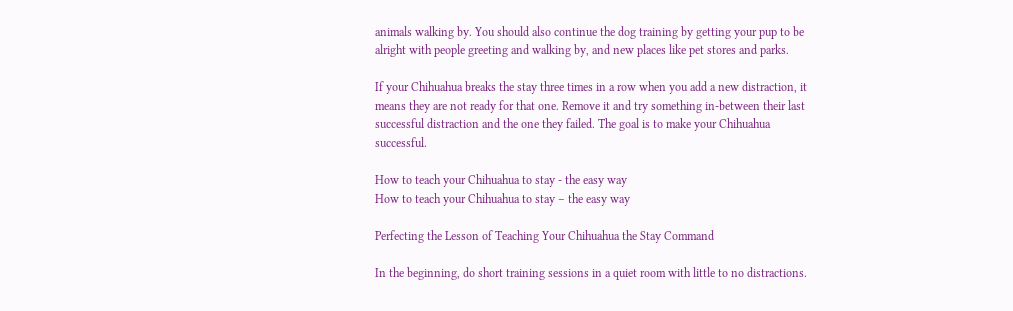animals walking by. You should also continue the dog training by getting your pup to be alright with people greeting and walking by, and new places like pet stores and parks.

If your Chihuahua breaks the stay three times in a row when you add a new distraction, it means they are not ready for that one. Remove it and try something in-between their last successful distraction and the one they failed. The goal is to make your Chihuahua successful.

How to teach your Chihuahua to stay - the easy way
How to teach your Chihuahua to stay – the easy way

Perfecting the Lesson of Teaching Your Chihuahua the Stay Command

In the beginning, do short training sessions in a quiet room with little to no distractions.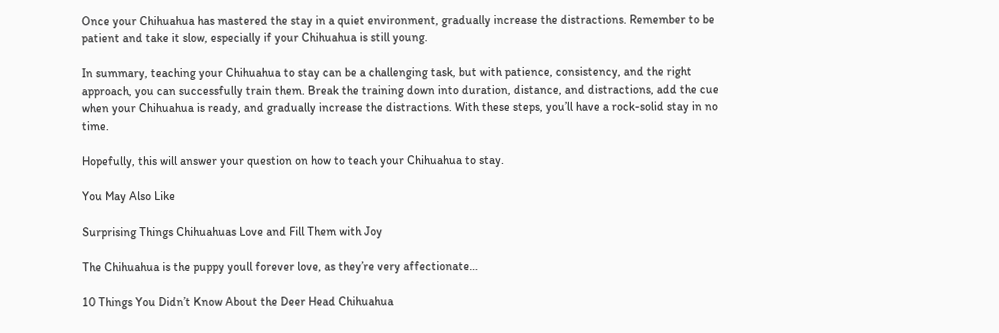Once your Chihuahua has mastered the stay in a quiet environment, gradually increase the distractions. Remember to be patient and take it slow, especially if your Chihuahua is still young.

In summary, teaching your Chihuahua to stay can be a challenging task, but with patience, consistency, and the right approach, you can successfully train them. Break the training down into duration, distance, and distractions, add the cue when your Chihuahua is ready, and gradually increase the distractions. With these steps, you’ll have a rock-solid stay in no time.

Hopefully, this will answer your question on how to teach your Chihuahua to stay.

You May Also Like

Surprising Things Chihuahuas Love and Fill Them with Joy

The Chihuahua is the puppy youll forever love, as they’re very affectionate…

10 Things You Didn’t Know About the Deer Head Chihuahua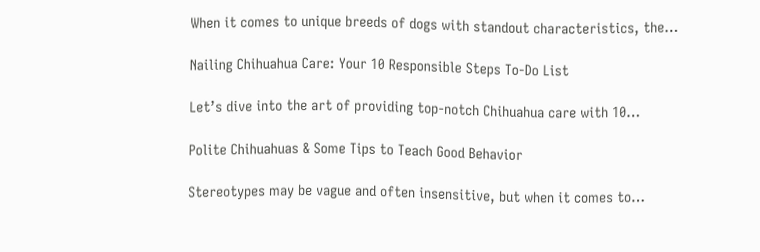When it comes to unique breeds of dogs with standout characteristics, the…

Nailing Chihuahua Care: Your 10 Responsible Steps To-Do List

Let’s dive into the art of providing top-notch Chihuahua care with 10…

Polite Chihuahuas & Some Tips to Teach Good Behavior

Stereotypes may be vague and often insensitive, but when it comes to…